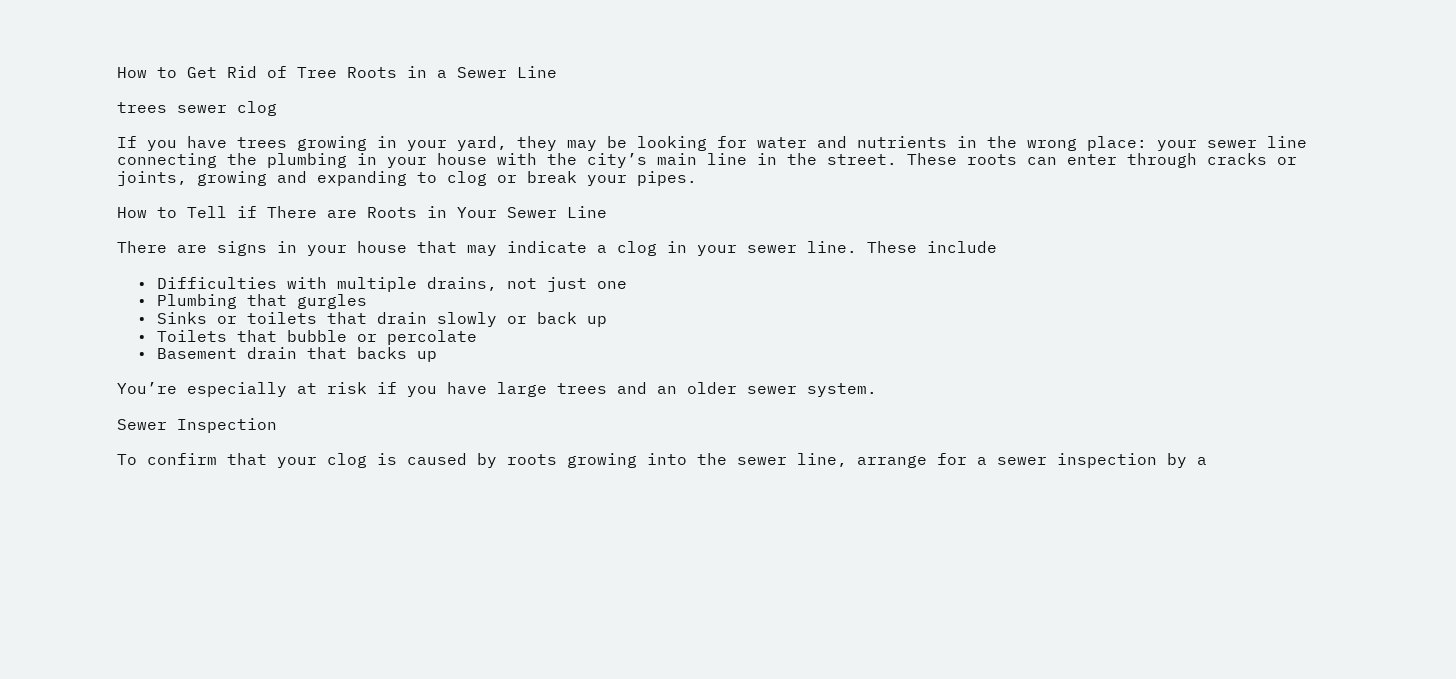How to Get Rid of Tree Roots in a Sewer Line

trees sewer clog

If you have trees growing in your yard, they may be looking for water and nutrients in the wrong place: your sewer line connecting the plumbing in your house with the city’s main line in the street. These roots can enter through cracks or joints, growing and expanding to clog or break your pipes.

How to Tell if There are Roots in Your Sewer Line

There are signs in your house that may indicate a clog in your sewer line. These include

  • Difficulties with multiple drains, not just one
  • Plumbing that gurgles
  • Sinks or toilets that drain slowly or back up
  • Toilets that bubble or percolate
  • Basement drain that backs up

You’re especially at risk if you have large trees and an older sewer system.

Sewer Inspection

To confirm that your clog is caused by roots growing into the sewer line, arrange for a sewer inspection by a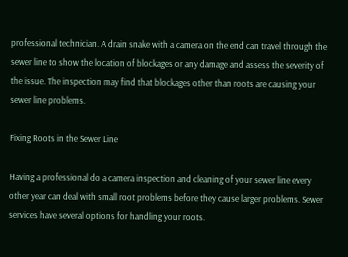professional technician. A drain snake with a camera on the end can travel through the sewer line to show the location of blockages or any damage and assess the severity of the issue. The inspection may find that blockages other than roots are causing your sewer line problems.

Fixing Roots in the Sewer Line

Having a professional do a camera inspection and cleaning of your sewer line every other year can deal with small root problems before they cause larger problems. Sewer services have several options for handling your roots.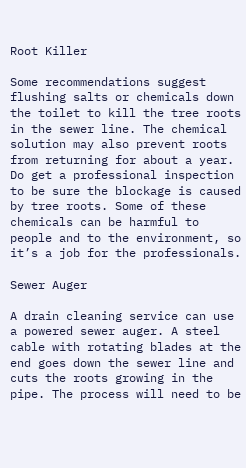Root Killer

Some recommendations suggest flushing salts or chemicals down the toilet to kill the tree roots in the sewer line. The chemical solution may also prevent roots from returning for about a year. Do get a professional inspection to be sure the blockage is caused by tree roots. Some of these chemicals can be harmful to people and to the environment, so it’s a job for the professionals.

Sewer Auger

A drain cleaning service can use a powered sewer auger. A steel cable with rotating blades at the end goes down the sewer line and cuts the roots growing in the pipe. The process will need to be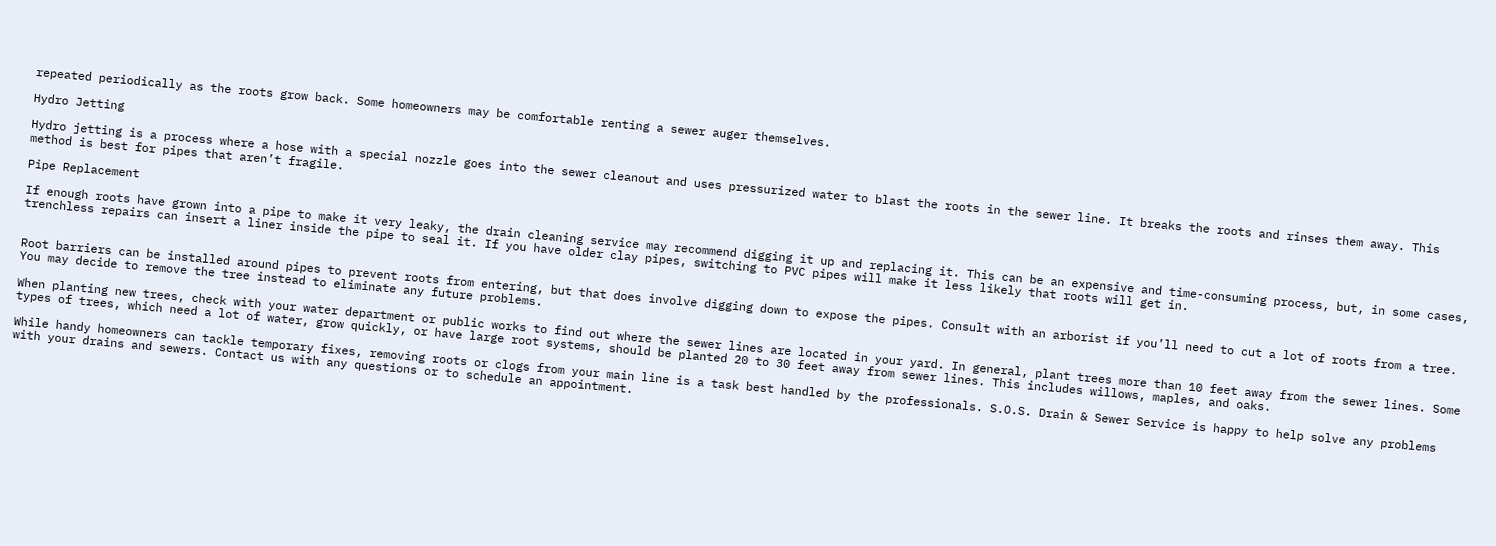repeated periodically as the roots grow back. Some homeowners may be comfortable renting a sewer auger themselves.

Hydro Jetting

Hydro jetting is a process where a hose with a special nozzle goes into the sewer cleanout and uses pressurized water to blast the roots in the sewer line. It breaks the roots and rinses them away. This method is best for pipes that aren’t fragile.

Pipe Replacement

If enough roots have grown into a pipe to make it very leaky, the drain cleaning service may recommend digging it up and replacing it. This can be an expensive and time-consuming process, but, in some cases, trenchless repairs can insert a liner inside the pipe to seal it. If you have older clay pipes, switching to PVC pipes will make it less likely that roots will get in.


Root barriers can be installed around pipes to prevent roots from entering, but that does involve digging down to expose the pipes. Consult with an arborist if you’ll need to cut a lot of roots from a tree. You may decide to remove the tree instead to eliminate any future problems.

When planting new trees, check with your water department or public works to find out where the sewer lines are located in your yard. In general, plant trees more than 10 feet away from the sewer lines. Some types of trees, which need a lot of water, grow quickly, or have large root systems, should be planted 20 to 30 feet away from sewer lines. This includes willows, maples, and oaks.

While handy homeowners can tackle temporary fixes, removing roots or clogs from your main line is a task best handled by the professionals. S.O.S. Drain & Sewer Service is happy to help solve any problems with your drains and sewers. Contact us with any questions or to schedule an appointment.